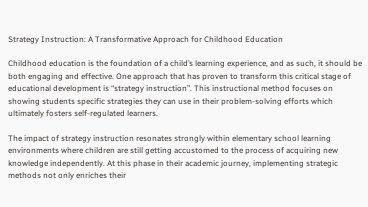Strategy Instruction: A Transformative Approach for Childhood Education

Childhood education is the foundation of a child’s learning experience, and as such, it should be both engaging and effective. One approach that has proven to transform this critical stage of educational development is “strategy instruction”. This instructional method focuses on showing students specific strategies they can use in their problem-solving efforts which ultimately fosters self-regulated learners.

The impact of strategy instruction resonates strongly within elementary school learning environments where children are still getting accustomed to the process of acquiring new knowledge independently. At this phase in their academic journey, implementing strategic methods not only enriches their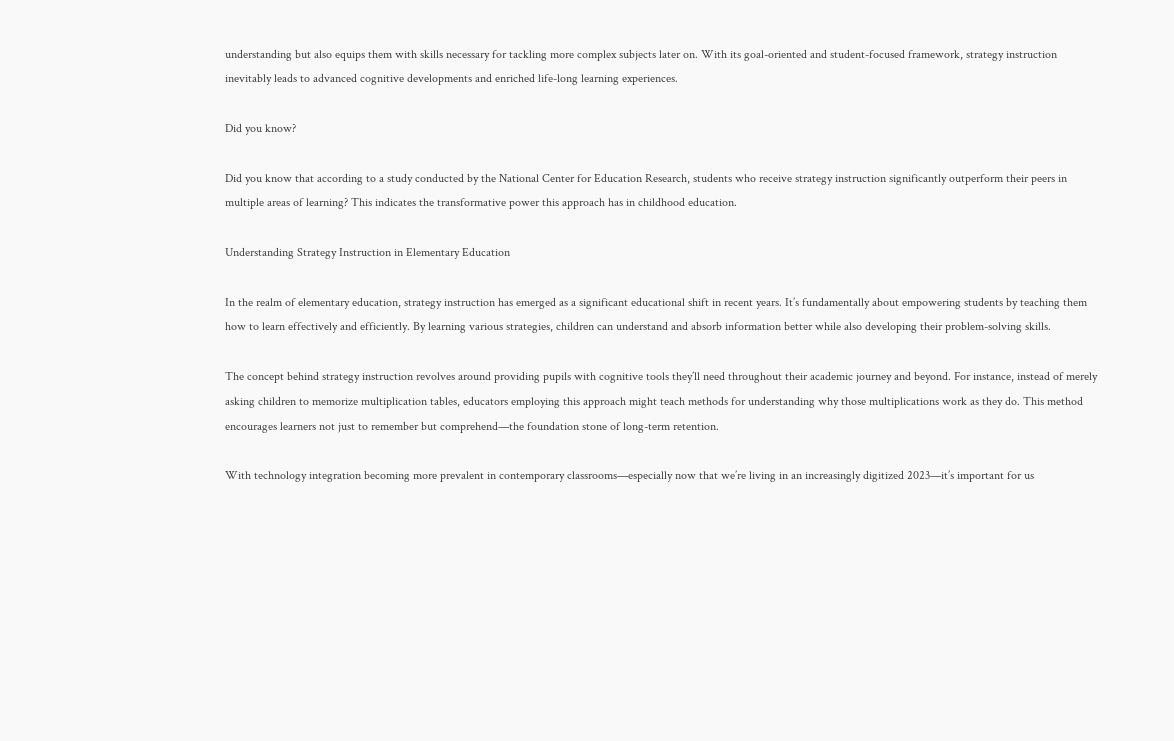understanding but also equips them with skills necessary for tackling more complex subjects later on. With its goal-oriented and student-focused framework, strategy instruction inevitably leads to advanced cognitive developments and enriched life-long learning experiences.

Did you know?

Did you know that according to a study conducted by the National Center for Education Research, students who receive strategy instruction significantly outperform their peers in multiple areas of learning? This indicates the transformative power this approach has in childhood education.

Understanding Strategy Instruction in Elementary Education

In the realm of elementary education, strategy instruction has emerged as a significant educational shift in recent years. It’s fundamentally about empowering students by teaching them how to learn effectively and efficiently. By learning various strategies, children can understand and absorb information better while also developing their problem-solving skills.

The concept behind strategy instruction revolves around providing pupils with cognitive tools they’ll need throughout their academic journey and beyond. For instance, instead of merely asking children to memorize multiplication tables, educators employing this approach might teach methods for understanding why those multiplications work as they do. This method encourages learners not just to remember but comprehend—the foundation stone of long-term retention.

With technology integration becoming more prevalent in contemporary classrooms—especially now that we’re living in an increasingly digitized 2023—it’s important for us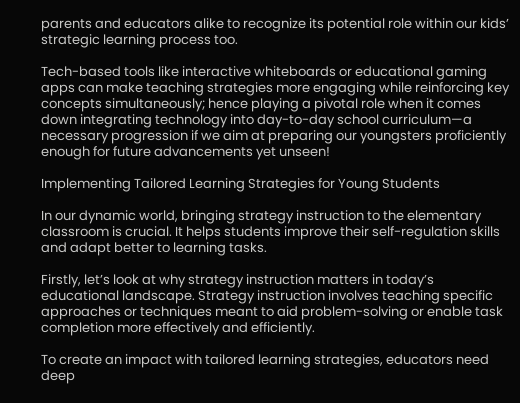parents and educators alike to recognize its potential role within our kids’ strategic learning process too.

Tech-based tools like interactive whiteboards or educational gaming apps can make teaching strategies more engaging while reinforcing key concepts simultaneously; hence playing a pivotal role when it comes down integrating technology into day-to-day school curriculum—a necessary progression if we aim at preparing our youngsters proficiently enough for future advancements yet unseen!

Implementing Tailored Learning Strategies for Young Students

In our dynamic world, bringing strategy instruction to the elementary classroom is crucial. It helps students improve their self-regulation skills and adapt better to learning tasks.

Firstly, let’s look at why strategy instruction matters in today’s educational landscape. Strategy instruction involves teaching specific approaches or techniques meant to aid problem-solving or enable task completion more effectively and efficiently.

To create an impact with tailored learning strategies, educators need deep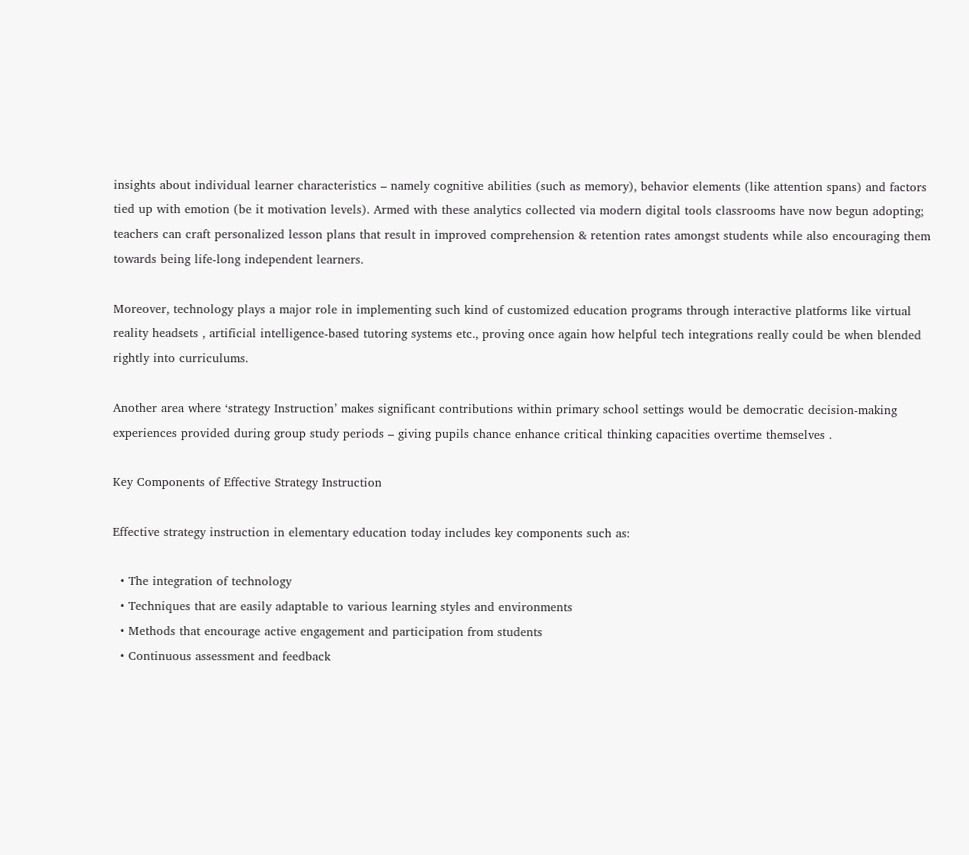insights about individual learner characteristics – namely cognitive abilities (such as memory), behavior elements (like attention spans) and factors tied up with emotion (be it motivation levels). Armed with these analytics collected via modern digital tools classrooms have now begun adopting; teachers can craft personalized lesson plans that result in improved comprehension & retention rates amongst students while also encouraging them towards being life-long independent learners.

Moreover, technology plays a major role in implementing such kind of customized education programs through interactive platforms like virtual reality headsets , artificial intelligence-based tutoring systems etc., proving once again how helpful tech integrations really could be when blended rightly into curriculums.

Another area where ‘strategy Instruction’ makes significant contributions within primary school settings would be democratic decision-making experiences provided during group study periods – giving pupils chance enhance critical thinking capacities overtime themselves .

Key Components of Effective Strategy Instruction

Effective strategy instruction in elementary education today includes key components such as:

  • The integration of technology
  • Techniques that are easily adaptable to various learning styles and environments
  • Methods that encourage active engagement and participation from students
  • Continuous assessment and feedback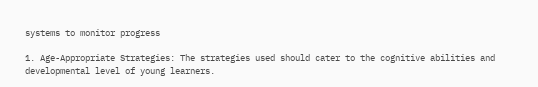systems to monitor progress

1. Age-Appropriate Strategies: The strategies used should cater to the cognitive abilities and developmental level of young learners.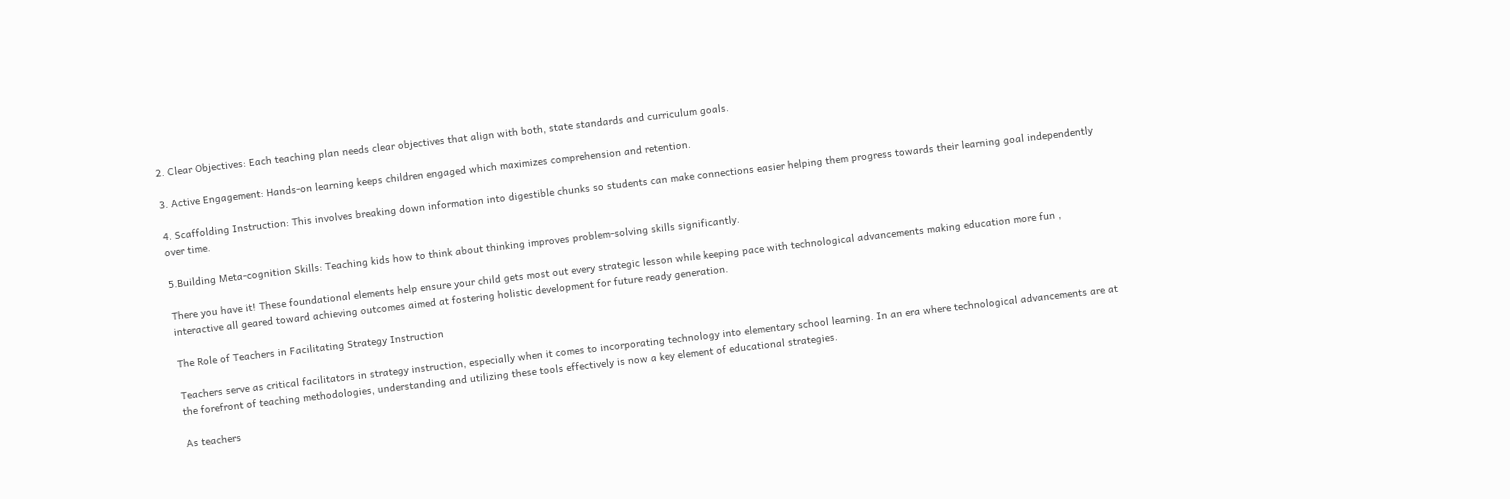2. Clear Objectives: Each teaching plan needs clear objectives that align with both, state standards and curriculum goals.

3. Active Engagement: Hands-on learning keeps children engaged which maximizes comprehension and retention.

4. Scaffolding Instruction: This involves breaking down information into digestible chunks so students can make connections easier helping them progress towards their learning goal independently over time.

5.Building Meta-cognition Skills: Teaching kids how to think about thinking improves problem-solving skills significantly.

There you have it! These foundational elements help ensure your child gets most out every strategic lesson while keeping pace with technological advancements making education more fun , interactive all geared toward achieving outcomes aimed at fostering holistic development for future ready generation.

The Role of Teachers in Facilitating Strategy Instruction

Teachers serve as critical facilitators in strategy instruction, especially when it comes to incorporating technology into elementary school learning. In an era where technological advancements are at the forefront of teaching methodologies, understanding and utilizing these tools effectively is now a key element of educational strategies.

As teachers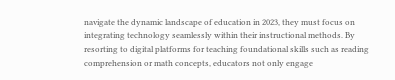navigate the dynamic landscape of education in 2023, they must focus on integrating technology seamlessly within their instructional methods. By resorting to digital platforms for teaching foundational skills such as reading comprehension or math concepts, educators not only engage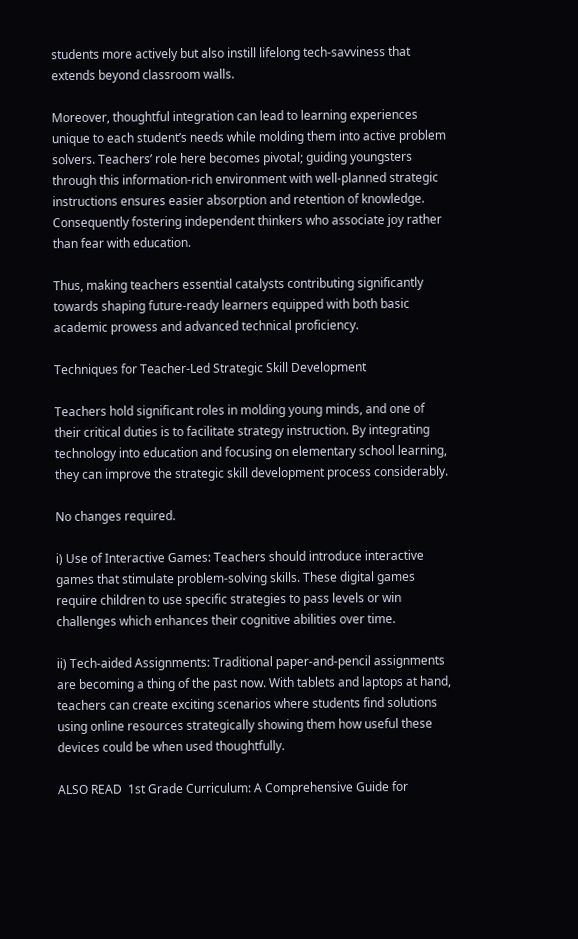students more actively but also instill lifelong tech-savviness that extends beyond classroom walls.

Moreover, thoughtful integration can lead to learning experiences unique to each student’s needs while molding them into active problem solvers. Teachers’ role here becomes pivotal; guiding youngsters through this information-rich environment with well-planned strategic instructions ensures easier absorption and retention of knowledge. Consequently fostering independent thinkers who associate joy rather than fear with education.

Thus, making teachers essential catalysts contributing significantly towards shaping future-ready learners equipped with both basic academic prowess and advanced technical proficiency.

Techniques for Teacher-Led Strategic Skill Development

Teachers hold significant roles in molding young minds, and one of their critical duties is to facilitate strategy instruction. By integrating technology into education and focusing on elementary school learning, they can improve the strategic skill development process considerably.

No changes required.

i) Use of Interactive Games: Teachers should introduce interactive games that stimulate problem-solving skills. These digital games require children to use specific strategies to pass levels or win challenges which enhances their cognitive abilities over time.

ii) Tech-aided Assignments: Traditional paper-and-pencil assignments are becoming a thing of the past now. With tablets and laptops at hand, teachers can create exciting scenarios where students find solutions using online resources strategically showing them how useful these devices could be when used thoughtfully.

ALSO READ  1st Grade Curriculum: A Comprehensive Guide for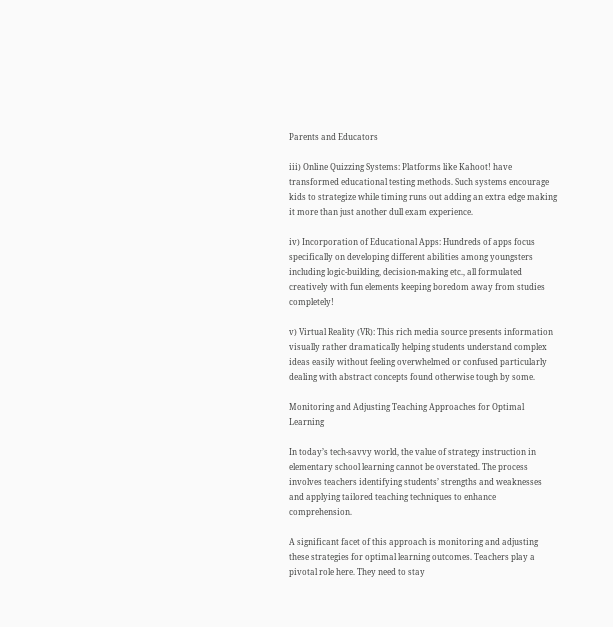Parents and Educators

iii) Online Quizzing Systems: Platforms like Kahoot! have transformed educational testing methods. Such systems encourage kids to strategize while timing runs out adding an extra edge making it more than just another dull exam experience.

iv) Incorporation of Educational Apps: Hundreds of apps focus specifically on developing different abilities among youngsters including logic-building, decision-making etc., all formulated creatively with fun elements keeping boredom away from studies completely!

v) Virtual Reality (VR): This rich media source presents information visually rather dramatically helping students understand complex ideas easily without feeling overwhelmed or confused particularly dealing with abstract concepts found otherwise tough by some.

Monitoring and Adjusting Teaching Approaches for Optimal Learning

In today’s tech-savvy world, the value of strategy instruction in elementary school learning cannot be overstated. The process involves teachers identifying students’ strengths and weaknesses and applying tailored teaching techniques to enhance comprehension.

A significant facet of this approach is monitoring and adjusting these strategies for optimal learning outcomes. Teachers play a pivotal role here. They need to stay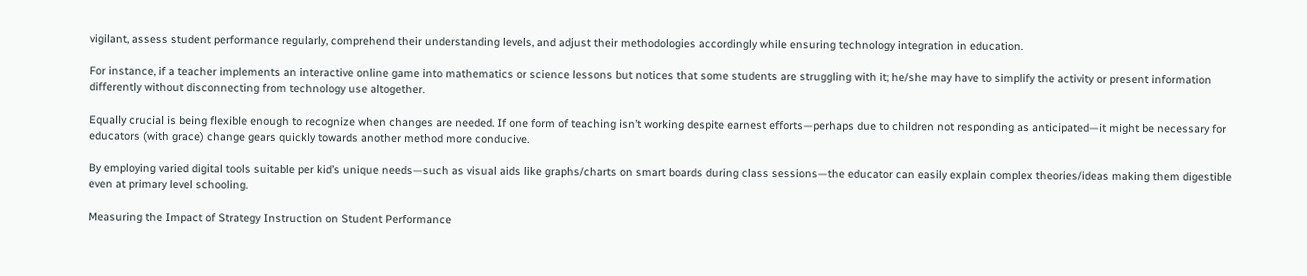vigilant, assess student performance regularly, comprehend their understanding levels, and adjust their methodologies accordingly while ensuring technology integration in education.

For instance, if a teacher implements an interactive online game into mathematics or science lessons but notices that some students are struggling with it; he/she may have to simplify the activity or present information differently without disconnecting from technology use altogether.

Equally crucial is being flexible enough to recognize when changes are needed. If one form of teaching isn’t working despite earnest efforts—perhaps due to children not responding as anticipated—it might be necessary for educators (with grace) change gears quickly towards another method more conducive.

By employing varied digital tools suitable per kid’s unique needs—such as visual aids like graphs/charts on smart boards during class sessions—the educator can easily explain complex theories/ideas making them digestible even at primary level schooling.

Measuring the Impact of Strategy Instruction on Student Performance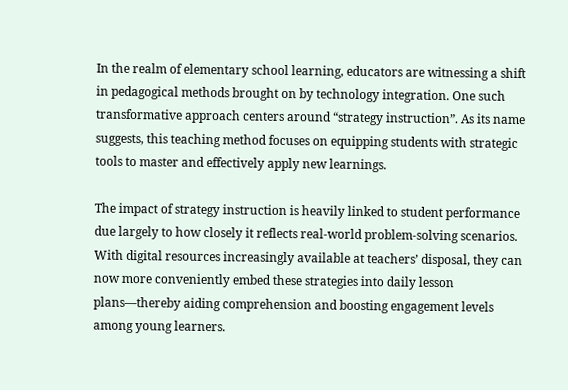In the realm of elementary school learning, educators are witnessing a shift in pedagogical methods brought on by technology integration. One such transformative approach centers around “strategy instruction”. As its name suggests, this teaching method focuses on equipping students with strategic tools to master and effectively apply new learnings.

The impact of strategy instruction is heavily linked to student performance due largely to how closely it reflects real-world problem-solving scenarios. With digital resources increasingly available at teachers’ disposal, they can now more conveniently embed these strategies into daily lesson plans—thereby aiding comprehension and boosting engagement levels among young learners.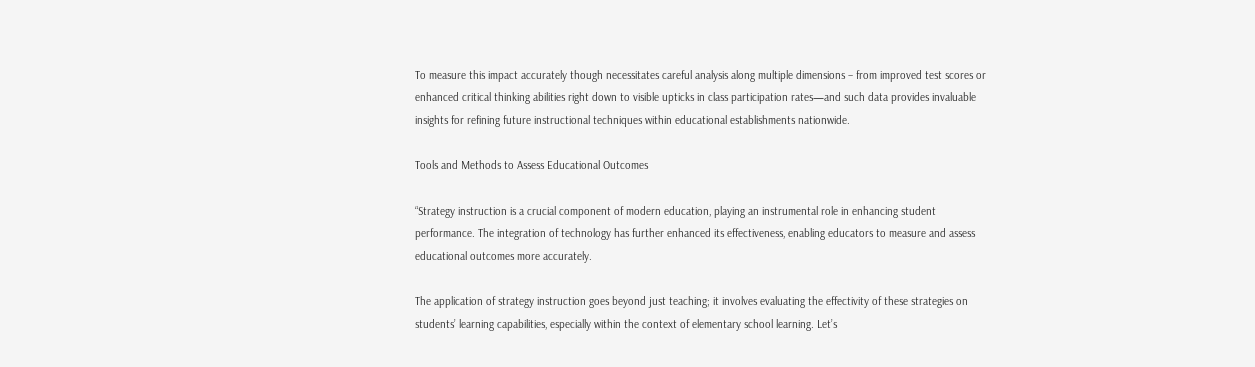To measure this impact accurately though necessitates careful analysis along multiple dimensions – from improved test scores or enhanced critical thinking abilities right down to visible upticks in class participation rates—and such data provides invaluable insights for refining future instructional techniques within educational establishments nationwide.

Tools and Methods to Assess Educational Outcomes

“Strategy instruction is a crucial component of modern education, playing an instrumental role in enhancing student performance. The integration of technology has further enhanced its effectiveness, enabling educators to measure and assess educational outcomes more accurately.

The application of strategy instruction goes beyond just teaching; it involves evaluating the effectivity of these strategies on students’ learning capabilities, especially within the context of elementary school learning. Let’s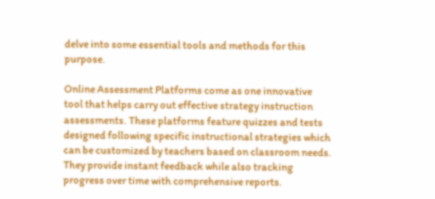delve into some essential tools and methods for this purpose.

Online Assessment Platforms come as one innovative tool that helps carry out effective strategy instruction assessments. These platforms feature quizzes and tests designed following specific instructional strategies which can be customized by teachers based on classroom needs. They provide instant feedback while also tracking progress over time with comprehensive reports.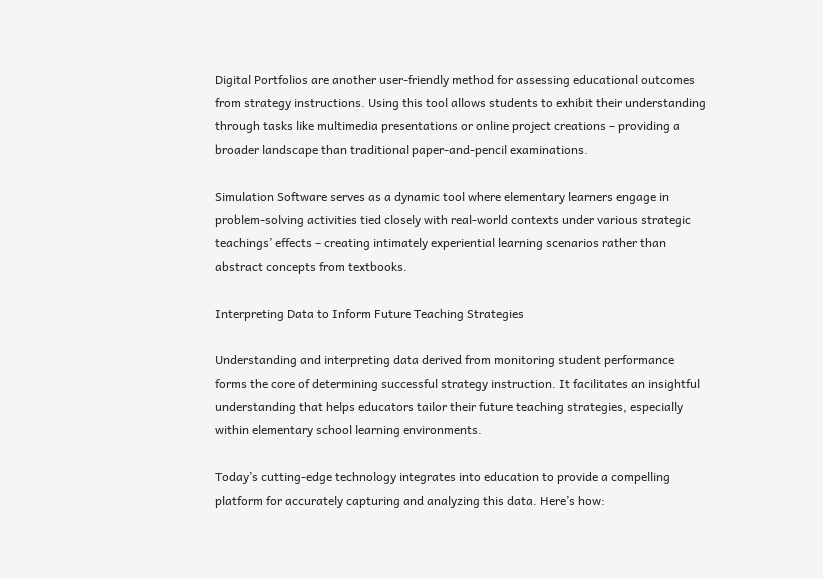Digital Portfolios are another user-friendly method for assessing educational outcomes from strategy instructions. Using this tool allows students to exhibit their understanding through tasks like multimedia presentations or online project creations – providing a broader landscape than traditional paper-and-pencil examinations.

Simulation Software serves as a dynamic tool where elementary learners engage in problem-solving activities tied closely with real-world contexts under various strategic teachings’ effects – creating intimately experiential learning scenarios rather than abstract concepts from textbooks.

Interpreting Data to Inform Future Teaching Strategies

Understanding and interpreting data derived from monitoring student performance forms the core of determining successful strategy instruction. It facilitates an insightful understanding that helps educators tailor their future teaching strategies, especially within elementary school learning environments.

Today’s cutting-edge technology integrates into education to provide a compelling platform for accurately capturing and analyzing this data. Here’s how: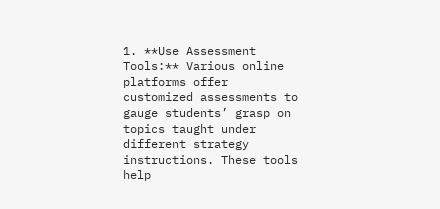1. **Use Assessment Tools:** Various online platforms offer customized assessments to gauge students’ grasp on topics taught under different strategy instructions. These tools help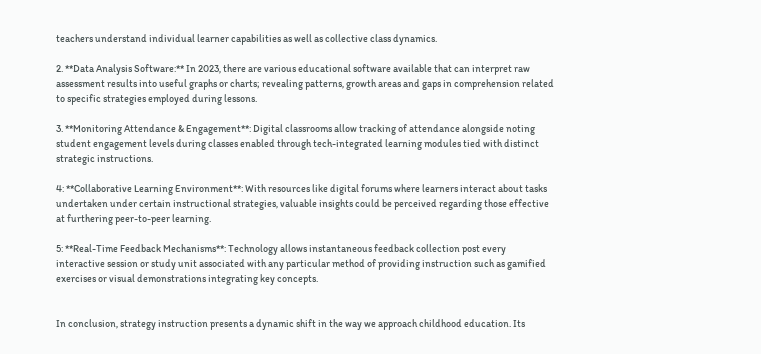teachers understand individual learner capabilities as well as collective class dynamics.

2. **Data Analysis Software:** In 2023, there are various educational software available that can interpret raw assessment results into useful graphs or charts; revealing patterns, growth areas and gaps in comprehension related to specific strategies employed during lessons.

3. **Monitoring Attendance & Engagement**: Digital classrooms allow tracking of attendance alongside noting student engagement levels during classes enabled through tech-integrated learning modules tied with distinct strategic instructions.

4: **Collaborative Learning Environment**: With resources like digital forums where learners interact about tasks undertaken under certain instructional strategies, valuable insights could be perceived regarding those effective at furthering peer-to-peer learning.

5: **Real-Time Feedback Mechanisms**: Technology allows instantaneous feedback collection post every interactive session or study unit associated with any particular method of providing instruction such as gamified exercises or visual demonstrations integrating key concepts.


In conclusion, strategy instruction presents a dynamic shift in the way we approach childhood education. Its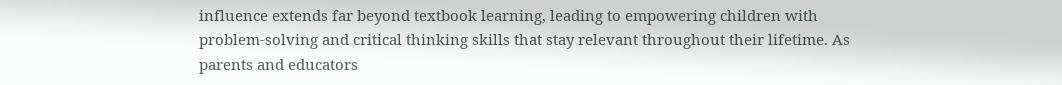influence extends far beyond textbook learning, leading to empowering children with problem-solving and critical thinking skills that stay relevant throughout their lifetime. As parents and educators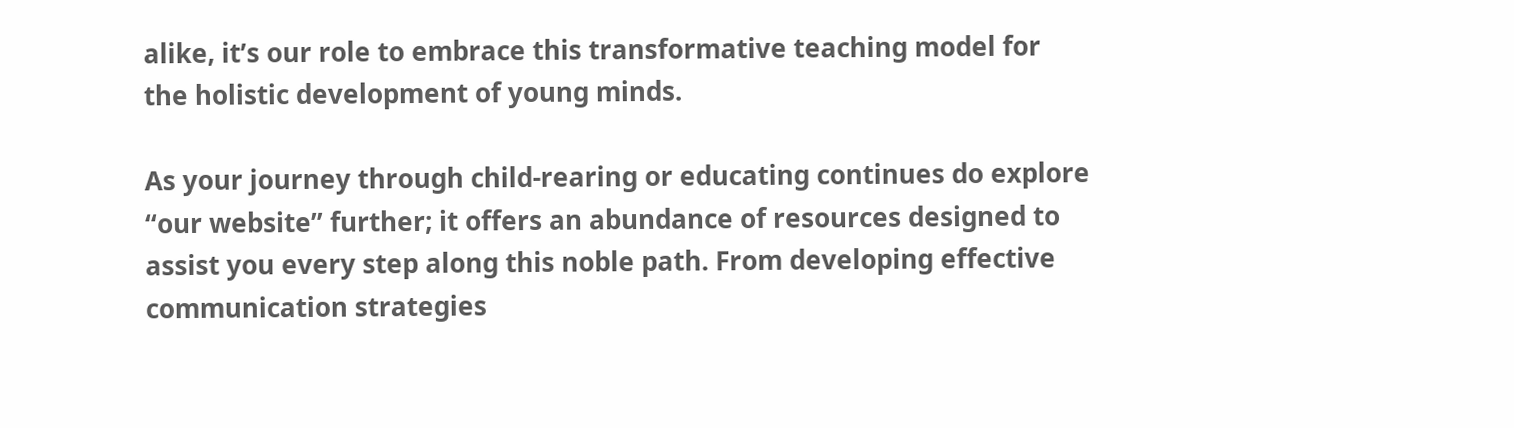alike, it’s our role to embrace this transformative teaching model for the holistic development of young minds.

As your journey through child-rearing or educating continues do explore “our website” further; it offers an abundance of resources designed to assist you every step along this noble path. From developing effective communication strategies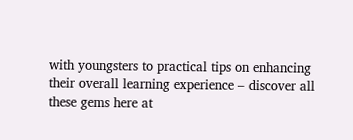with youngsters to practical tips on enhancing their overall learning experience – discover all these gems here at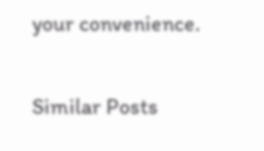your convenience.

Similar Posts